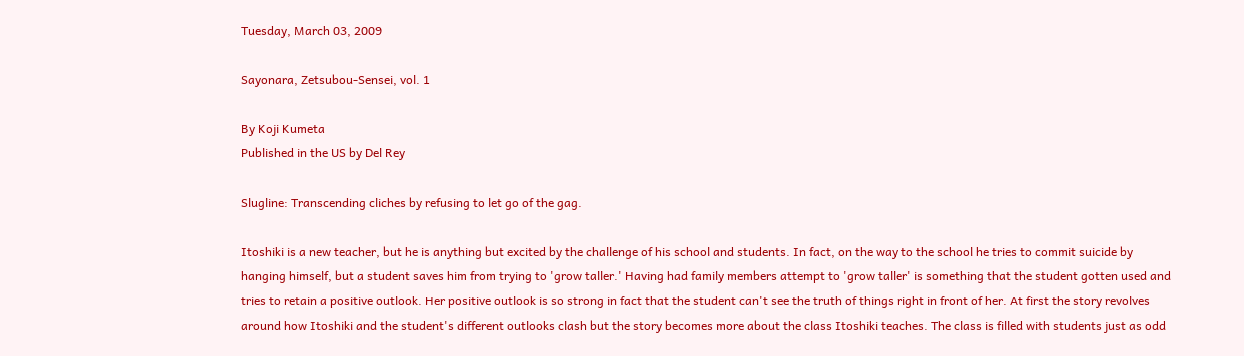Tuesday, March 03, 2009

Sayonara, Zetsubou-Sensei, vol. 1

By Koji Kumeta
Published in the US by Del Rey

Slugline: Transcending cliches by refusing to let go of the gag.

Itoshiki is a new teacher, but he is anything but excited by the challenge of his school and students. In fact, on the way to the school he tries to commit suicide by hanging himself, but a student saves him from trying to 'grow taller.' Having had family members attempt to 'grow taller' is something that the student gotten used and tries to retain a positive outlook. Her positive outlook is so strong in fact that the student can't see the truth of things right in front of her. At first the story revolves around how Itoshiki and the student's different outlooks clash but the story becomes more about the class Itoshiki teaches. The class is filled with students just as odd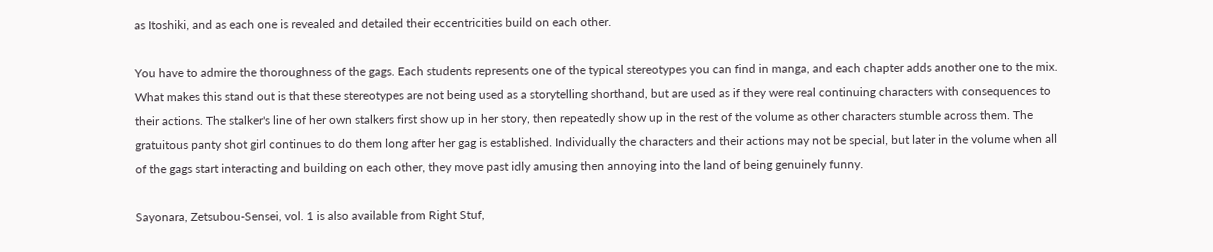as Itoshiki, and as each one is revealed and detailed their eccentricities build on each other.

You have to admire the thoroughness of the gags. Each students represents one of the typical stereotypes you can find in manga, and each chapter adds another one to the mix. What makes this stand out is that these stereotypes are not being used as a storytelling shorthand, but are used as if they were real continuing characters with consequences to their actions. The stalker's line of her own stalkers first show up in her story, then repeatedly show up in the rest of the volume as other characters stumble across them. The gratuitous panty shot girl continues to do them long after her gag is established. Individually the characters and their actions may not be special, but later in the volume when all of the gags start interacting and building on each other, they move past idly amusing then annoying into the land of being genuinely funny.

Sayonara, Zetsubou-Sensei, vol. 1 is also available from Right Stuf,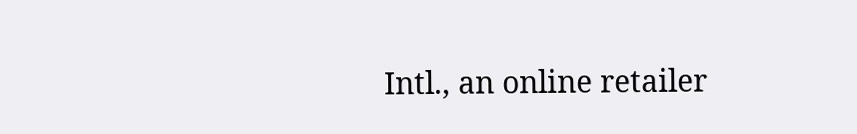Intl., an online retailer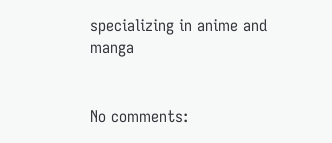specializing in anime and manga


No comments: